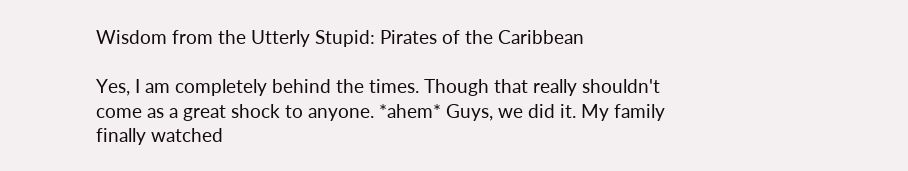Wisdom from the Utterly Stupid: Pirates of the Caribbean

Yes, I am completely behind the times. Though that really shouldn't come as a great shock to anyone. *ahem* Guys, we did it. My family finally watched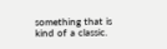something that is kind of a classic.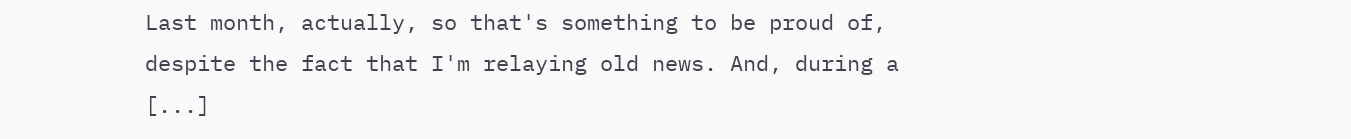Last month, actually, so that's something to be proud of, despite the fact that I'm relaying old news. And, during a [...]